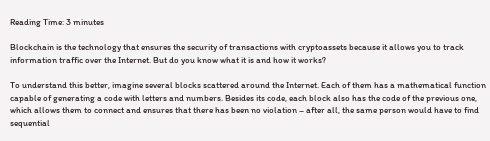Reading Time: 3 minutes

Blockchain is the technology that ensures the security of transactions with cryptoassets because it allows you to track information traffic over the Internet. But do you know what it is and how it works?

To understand this better, imagine several blocks scattered around the Internet. Each of them has a mathematical function capable of generating a code with letters and numbers. Besides its code, each block also has the code of the previous one, which allows them to connect and ensures that there has been no violation – after all, the same person would have to find sequential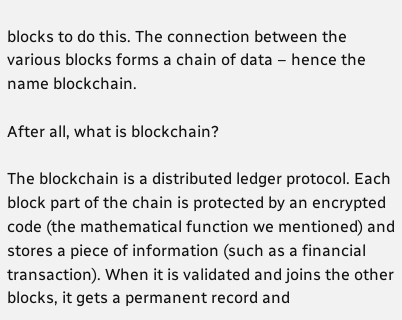blocks to do this. The connection between the various blocks forms a chain of data – hence the name blockchain.

After all, what is blockchain?

The blockchain is a distributed ledger protocol. Each block part of the chain is protected by an encrypted code (the mathematical function we mentioned) and stores a piece of information (such as a financial transaction). When it is validated and joins the other blocks, it gets a permanent record and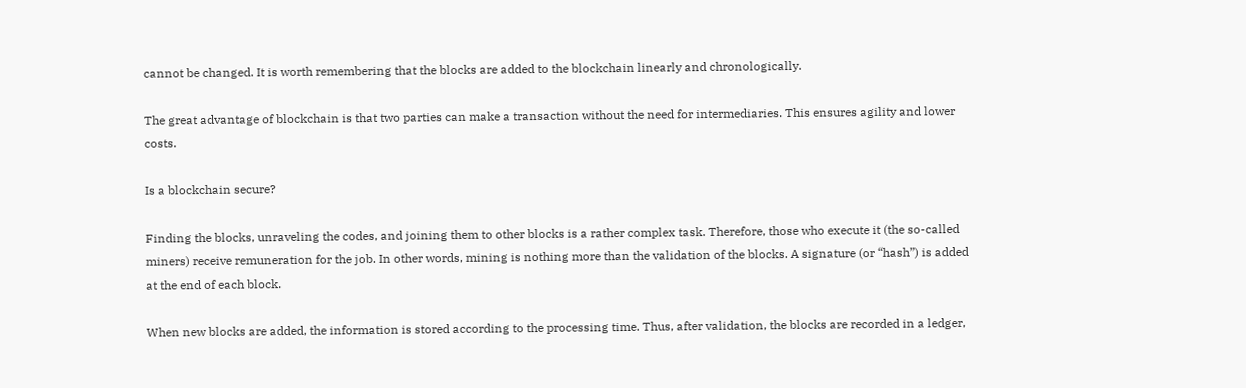cannot be changed. It is worth remembering that the blocks are added to the blockchain linearly and chronologically.

The great advantage of blockchain is that two parties can make a transaction without the need for intermediaries. This ensures agility and lower costs.

Is a blockchain secure?

Finding the blocks, unraveling the codes, and joining them to other blocks is a rather complex task. Therefore, those who execute it (the so-called miners) receive remuneration for the job. In other words, mining is nothing more than the validation of the blocks. A signature (or “hash”) is added at the end of each block.

When new blocks are added, the information is stored according to the processing time. Thus, after validation, the blocks are recorded in a ledger,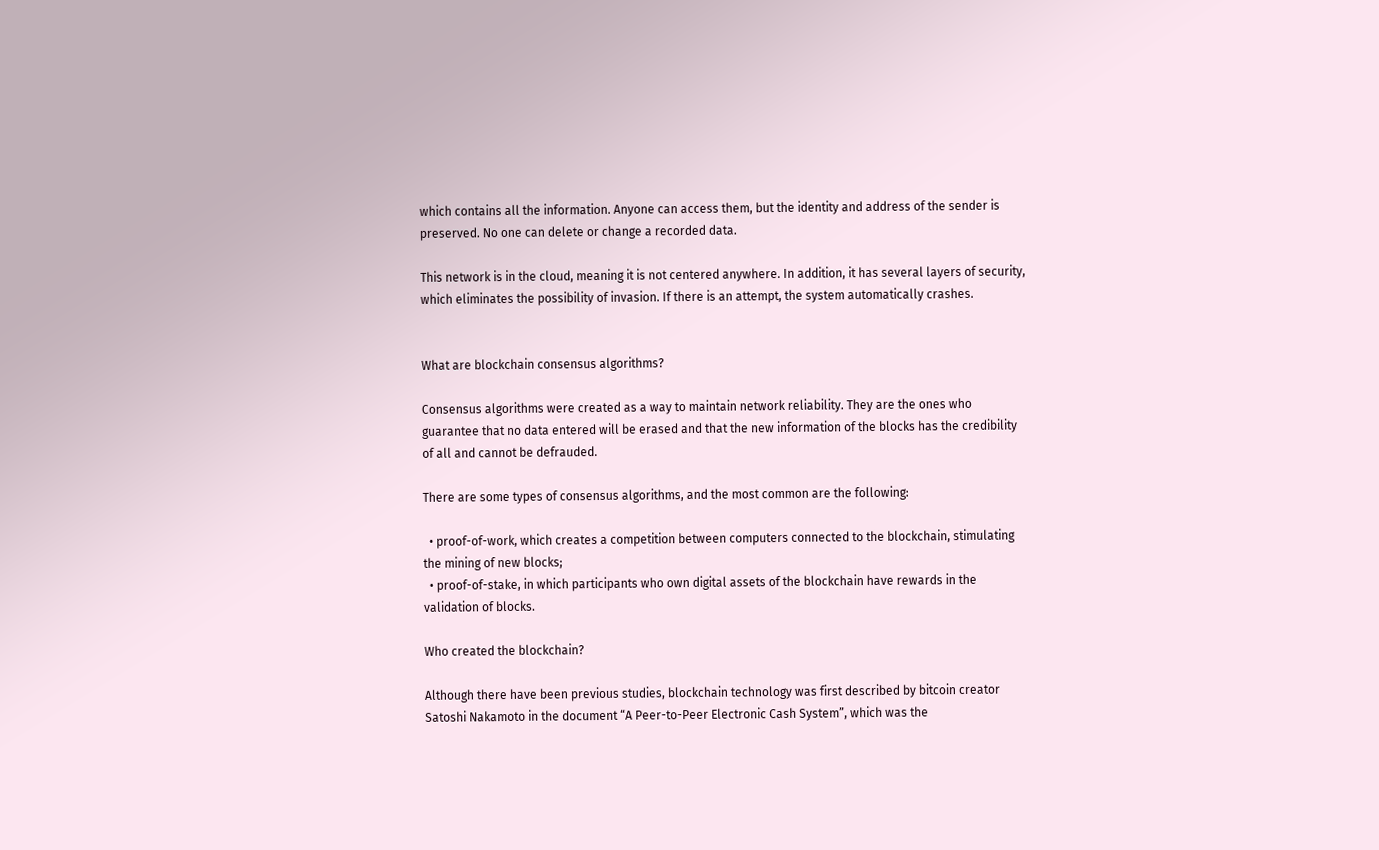which contains all the information. Anyone can access them, but the identity and address of the sender is preserved. No one can delete or change a recorded data.

This network is in the cloud, meaning it is not centered anywhere. In addition, it has several layers of security, which eliminates the possibility of invasion. If there is an attempt, the system automatically crashes.


What are blockchain consensus algorithms?

Consensus algorithms were created as a way to maintain network reliability. They are the ones who guarantee that no data entered will be erased and that the new information of the blocks has the credibility of all and cannot be defrauded.

There are some types of consensus algorithms, and the most common are the following:

  • proof-of-work, which creates a competition between computers connected to the blockchain, stimulating the mining of new blocks;
  • proof-of-stake, in which participants who own digital assets of the blockchain have rewards in the validation of blocks.

Who created the blockchain?

Although there have been previous studies, blockchain technology was first described by bitcoin creator Satoshi Nakamoto in the document “A Peer-to-Peer Electronic Cash System”, which was the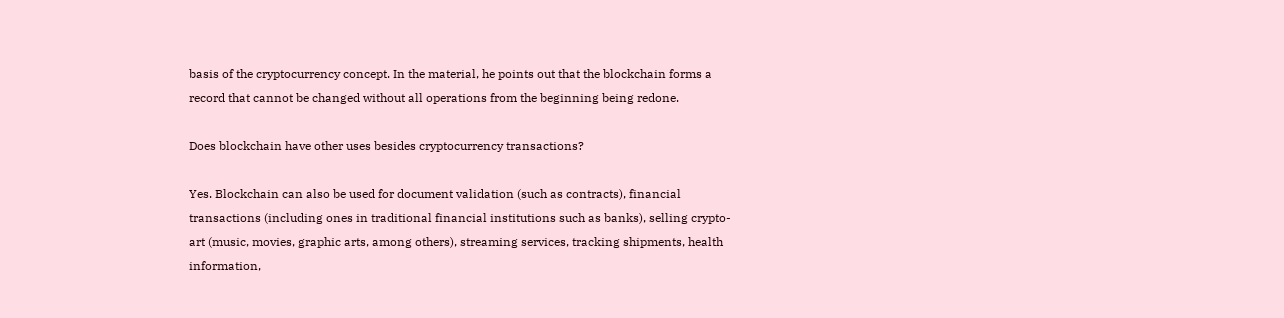basis of the cryptocurrency concept. In the material, he points out that the blockchain forms a record that cannot be changed without all operations from the beginning being redone.

Does blockchain have other uses besides cryptocurrency transactions?

Yes. Blockchain can also be used for document validation (such as contracts), financial transactions (including ones in traditional financial institutions such as banks), selling crypto-art (music, movies, graphic arts, among others), streaming services, tracking shipments, health information,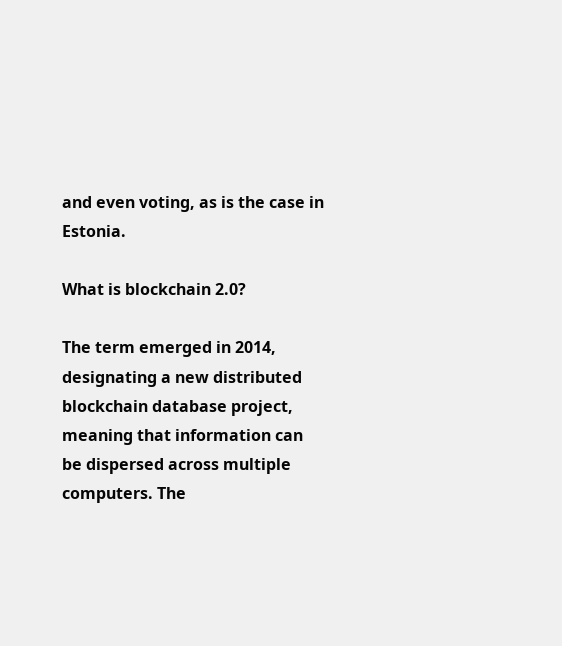and even voting, as is the case in Estonia.

What is blockchain 2.0?

The term emerged in 2014, designating a new distributed blockchain database project, meaning that information can be dispersed across multiple computers. The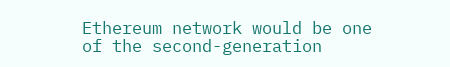Ethereum network would be one of the second-generation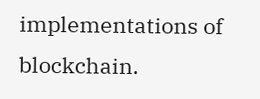implementations of blockchain.